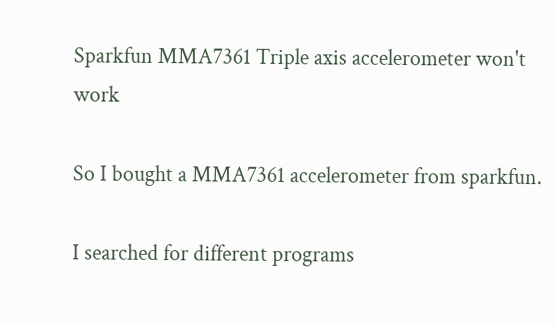Sparkfun MMA7361 Triple axis accelerometer won't work

So I bought a MMA7361 accelerometer from sparkfun.

I searched for different programs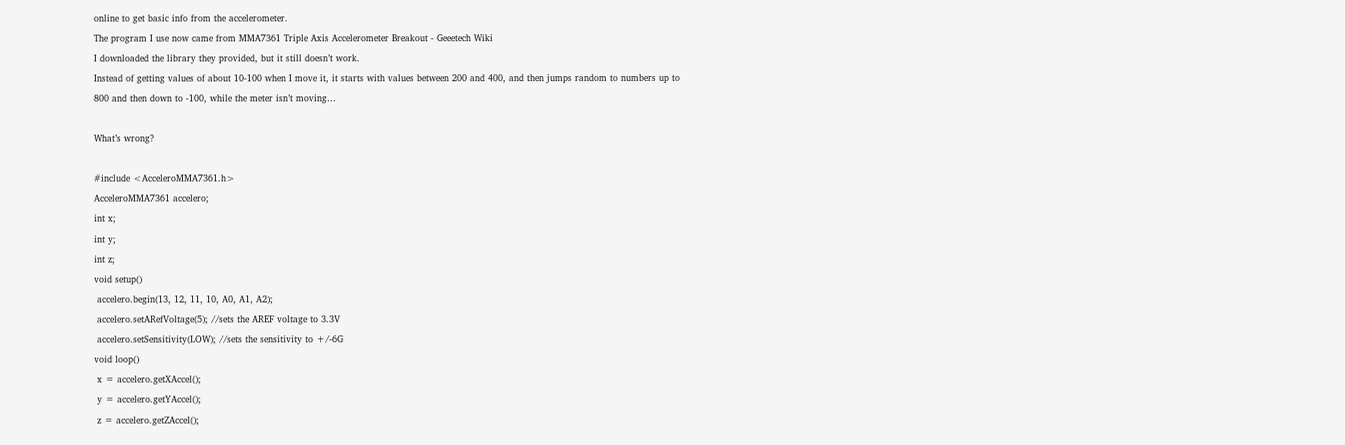online to get basic info from the accelerometer.
The program I use now came from MMA7361 Triple Axis Accelerometer Breakout - Geeetech Wiki
I downloaded the library they provided, but it still doesn’t work.
Instead of getting values of about 10-100 when I move it, it starts with values between 200 and 400, and then jumps random to numbers up to 800 and then down to -100, while the meter isn’t moving…

What’s wrong?

#include <AcceleroMMA7361.h>
AcceleroMMA7361 accelero;
int x;
int y;
int z;
void setup()
 accelero.begin(13, 12, 11, 10, A0, A1, A2);
 accelero.setARefVoltage(5); //sets the AREF voltage to 3.3V
 accelero.setSensitivity(LOW); //sets the sensitivity to +/-6G
void loop()
 x = accelero.getXAccel();
 y = accelero.getYAccel();
 z = accelero.getZAccel();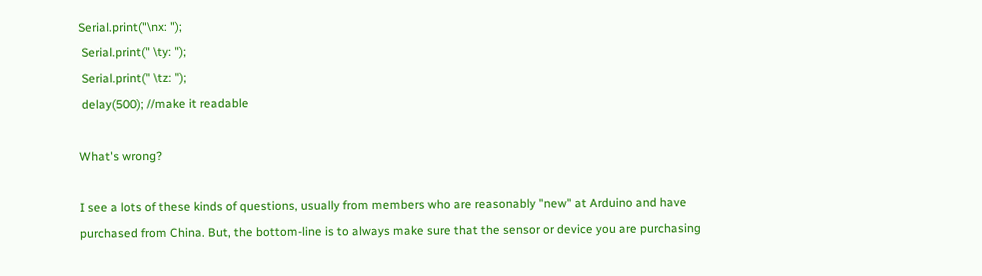Serial.print("\nx: ");
 Serial.print(" \ty: ");
 Serial.print(" \tz: ");
 delay(500); //make it readable

What's wrong?

I see a lots of these kinds of questions, usually from members who are reasonably "new" at Arduino and have purchased from China. But, the bottom-line is to always make sure that the sensor or device you are purchasing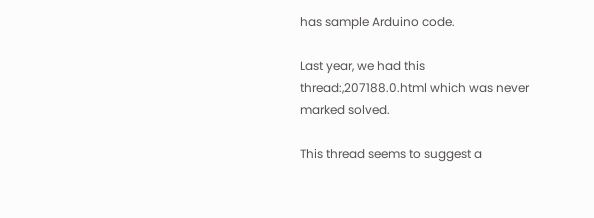has sample Arduino code.

Last year, we had this thread:,207188.0.html which was never marked solved.

This thread seems to suggest a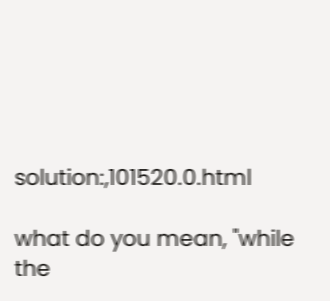solution:,101520.0.html

what do you mean, "while the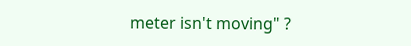meter isn't moving" ?